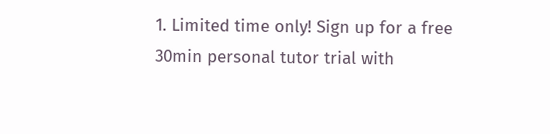1. Limited time only! Sign up for a free 30min personal tutor trial with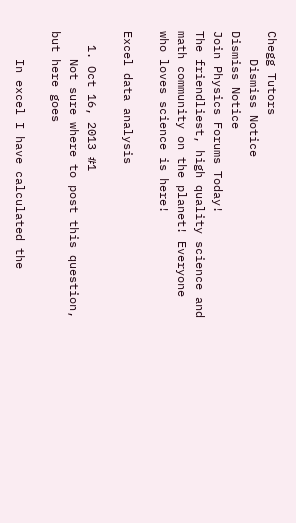Chegg Tutors
    Dismiss Notice
Dismiss Notice
Join Physics Forums Today!
The friendliest, high quality science and math community on the planet! Everyone who loves science is here!

Excel data analysis

  1. Oct 16, 2013 #1
    Not sure where to post this question, but here goes

    In excel I have calculated the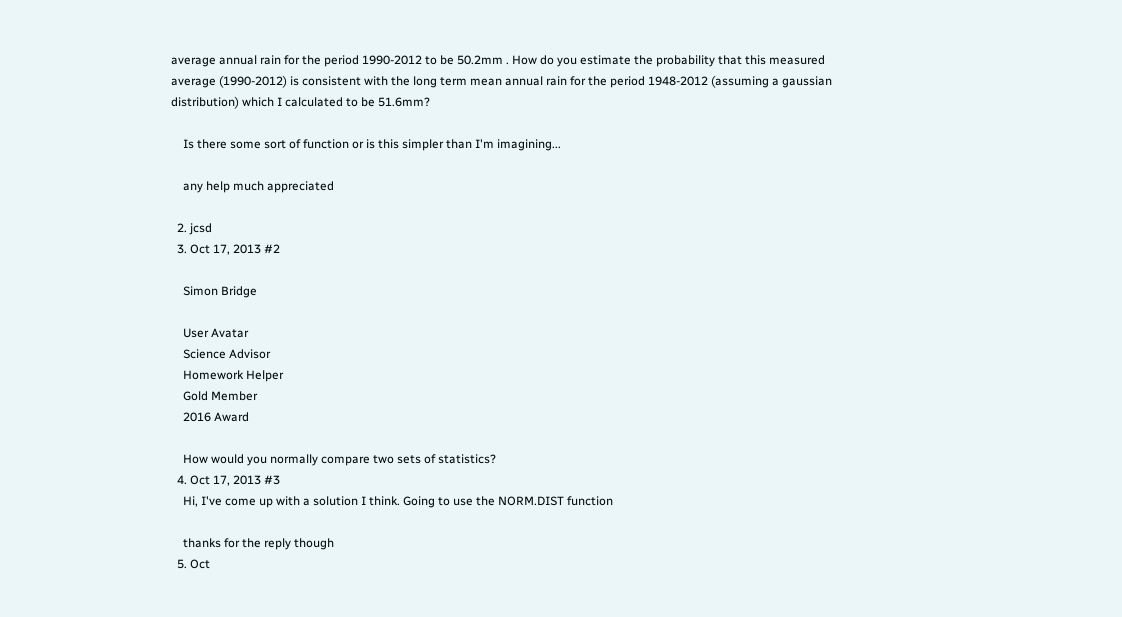average annual rain for the period 1990-2012 to be 50.2mm . How do you estimate the probability that this measured average (1990-2012) is consistent with the long term mean annual rain for the period 1948-2012 (assuming a gaussian distribution) which I calculated to be 51.6mm?

    Is there some sort of function or is this simpler than I'm imagining...

    any help much appreciated

  2. jcsd
  3. Oct 17, 2013 #2

    Simon Bridge

    User Avatar
    Science Advisor
    Homework Helper
    Gold Member
    2016 Award

    How would you normally compare two sets of statistics?
  4. Oct 17, 2013 #3
    Hi, I've come up with a solution I think. Going to use the NORM.DIST function

    thanks for the reply though
  5. Oct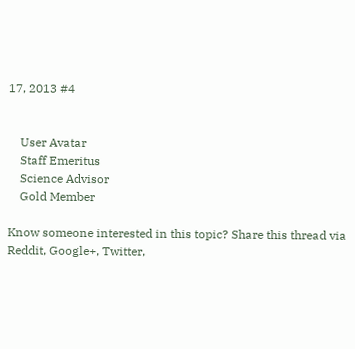17, 2013 #4


    User Avatar
    Staff Emeritus
    Science Advisor
    Gold Member

Know someone interested in this topic? Share this thread via Reddit, Google+, Twitter,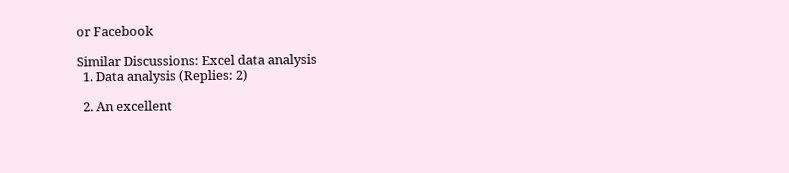or Facebook

Similar Discussions: Excel data analysis
  1. Data analysis (Replies: 2)

  2. An excellent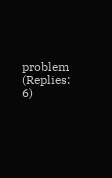problem (Replies: 6)